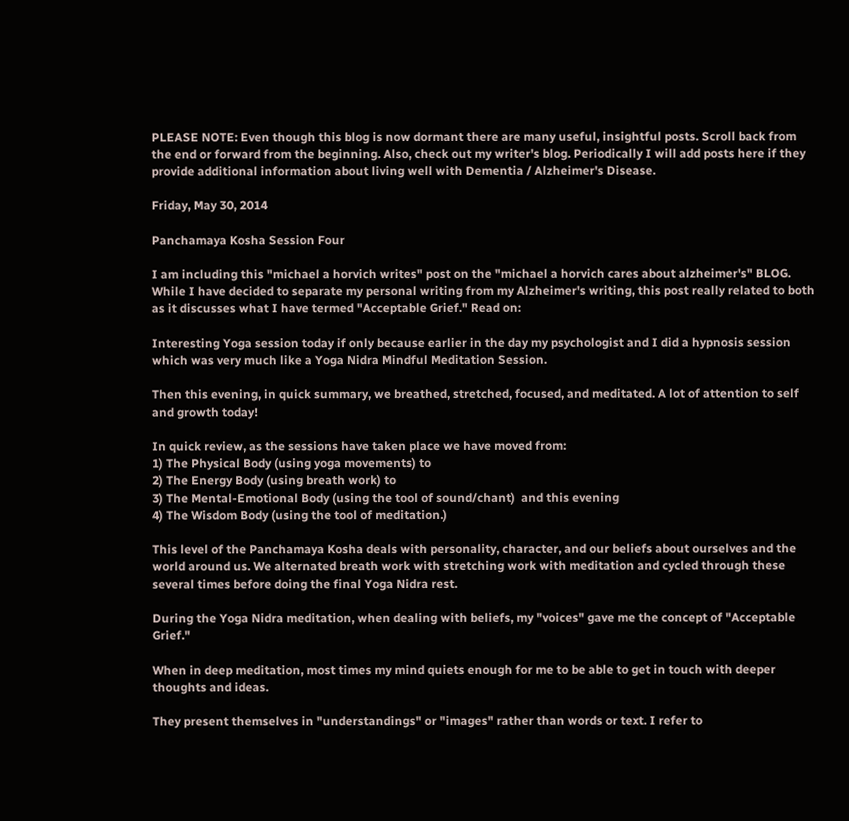PLEASE NOTE: Even though this blog is now dormant there are many useful, insightful posts. Scroll back from the end or forward from the beginning. Also, check out my writer's blog. Periodically I will add posts here if they provide additional information about living well with Dementia / Alzheimer's Disease.

Friday, May 30, 2014

Panchamaya Kosha Session Four

I am including this "michael a horvich writes" post on the "michael a horvich cares about alzheimer's" BLOG. While I have decided to separate my personal writing from my Alzheimer's writing, this post really related to both as it discusses what I have termed "Acceptable Grief." Read on:

Interesting Yoga session today if only because earlier in the day my psychologist and I did a hypnosis session which was very much like a Yoga Nidra Mindful Meditation Session.

Then this evening, in quick summary, we breathed, stretched, focused, and meditated. A lot of attention to self and growth today!

In quick review, as the sessions have taken place we have moved from:
1) The Physical Body (using yoga movements) to
2) The Energy Body (using breath work) to
3) The Mental-Emotional Body (using the tool of sound/chant)  and this evening
4) The Wisdom Body (using the tool of meditation.)

This level of the Panchamaya Kosha deals with personality, character, and our beliefs about ourselves and the world around us. We alternated breath work with stretching work with meditation and cycled through these several times before doing the final Yoga Nidra rest.

During the Yoga Nidra meditation, when dealing with beliefs, my "voices" gave me the concept of "Acceptable Grief."

When in deep meditation, most times my mind quiets enough for me to be able to get in touch with deeper thoughts and ideas.

They present themselves in "understandings" or "images" rather than words or text. I refer to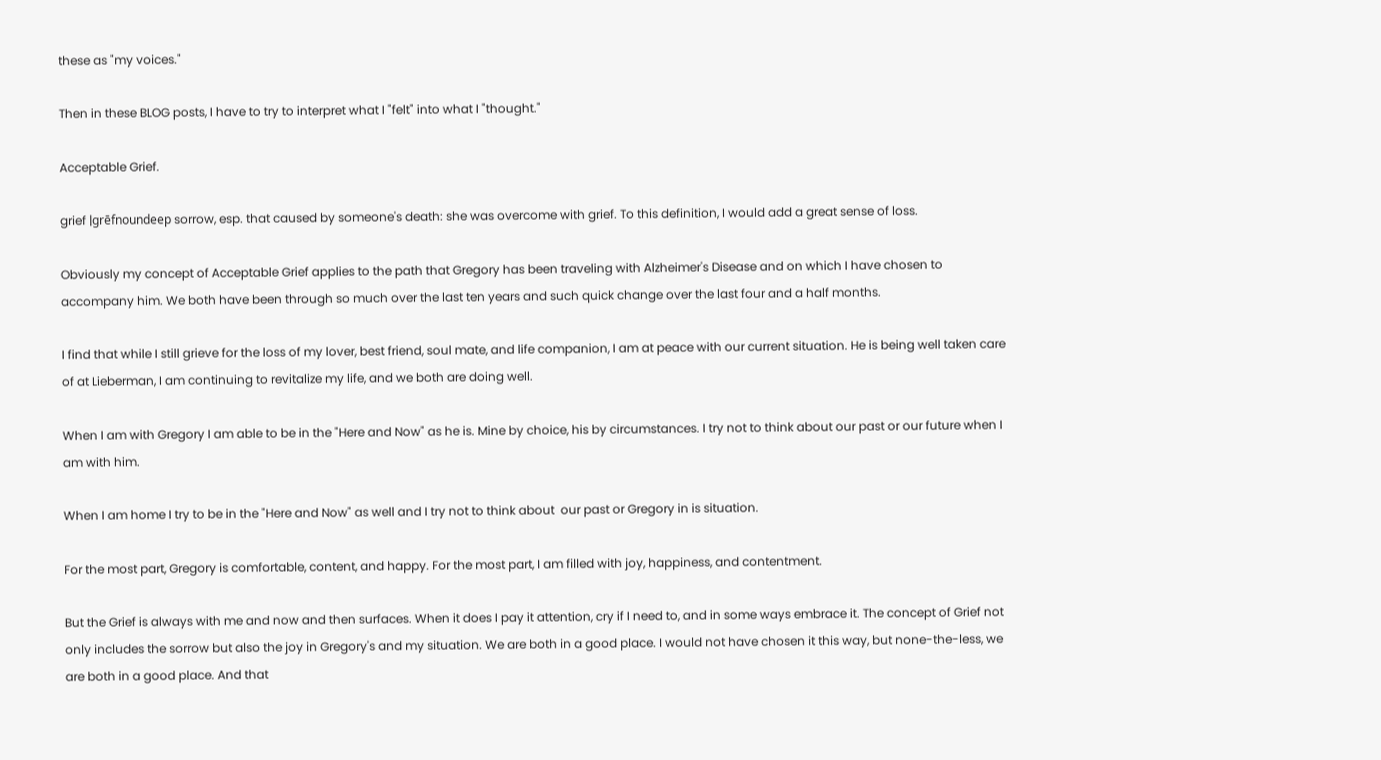these as "my voices."

Then in these BLOG posts, I have to try to interpret what I "felt" into what I "thought."

Acceptable Grief.

grief |grēfnoundeep sorrow, esp. that caused by someone's death: she was overcome with grief. To this definition, I would add a great sense of loss.

Obviously my concept of Acceptable Grief applies to the path that Gregory has been traveling with Alzheimer's Disease and on which I have chosen to accompany him. We both have been through so much over the last ten years and such quick change over the last four and a half months.

I find that while I still grieve for the loss of my lover, best friend, soul mate, and life companion, I am at peace with our current situation. He is being well taken care of at Lieberman, I am continuing to revitalize my life, and we both are doing well.

When I am with Gregory I am able to be in the "Here and Now" as he is. Mine by choice, his by circumstances. I try not to think about our past or our future when I am with him.

When I am home I try to be in the "Here and Now" as well and I try not to think about  our past or Gregory in is situation.

For the most part, Gregory is comfortable, content, and happy. For the most part, I am filled with joy, happiness, and contentment.

But the Grief is always with me and now and then surfaces. When it does I pay it attention, cry if I need to, and in some ways embrace it. The concept of Grief not only includes the sorrow but also the joy in Gregory's and my situation. We are both in a good place. I would not have chosen it this way, but none-the-less, we are both in a good place. And that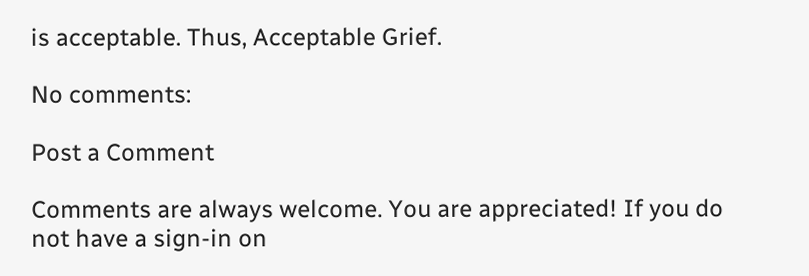is acceptable. Thus, Acceptable Grief.

No comments:

Post a Comment

Comments are always welcome. You are appreciated! If you do not have a sign-in on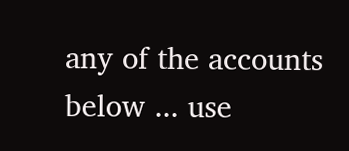any of the accounts below ... use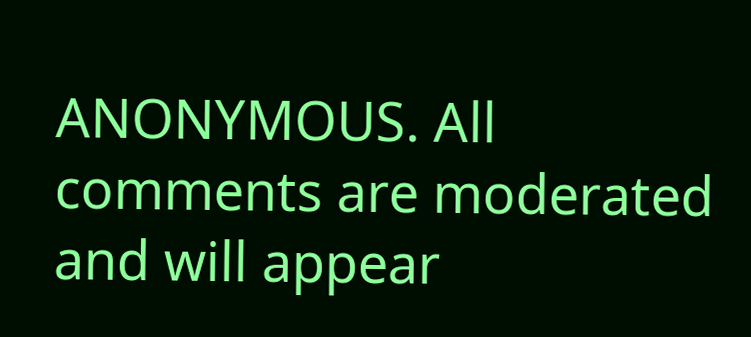ANONYMOUS. All comments are moderated and will appear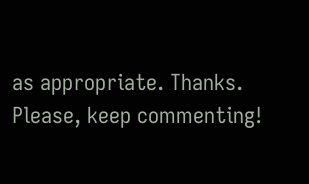as appropriate. Thanks. Please, keep commenting!